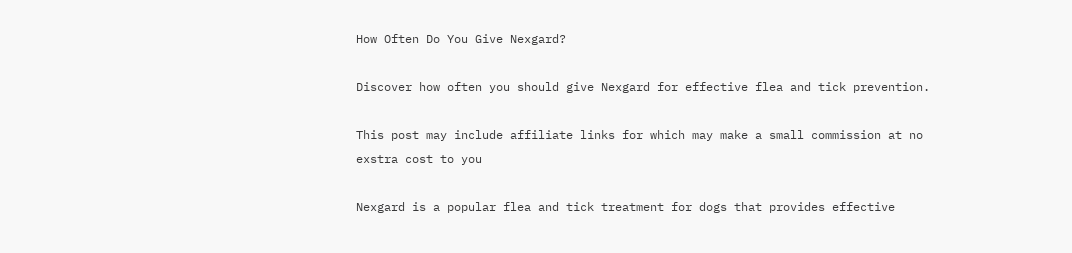How Often Do You Give Nexgard?

Discover how often you should give Nexgard for effective flea and tick prevention.

This post may include affiliate links for which may make a small commission at no exstra cost to you

Nexgard is a popular flea and tick treatment for dogs that provides effective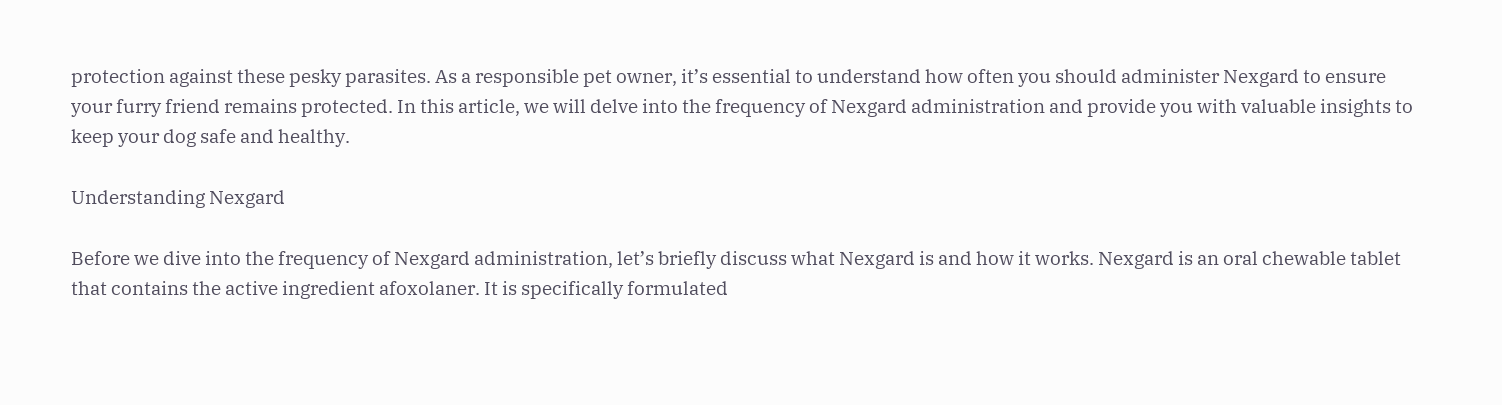protection against these pesky parasites. As a responsible pet owner, it’s essential to understand how often you should administer Nexgard to ensure your furry friend remains protected. In this article, we will delve into the frequency of Nexgard administration and provide you with valuable insights to keep your dog safe and healthy.

Understanding Nexgard

Before we dive into the frequency of Nexgard administration, let’s briefly discuss what Nexgard is and how it works. Nexgard is an oral chewable tablet that contains the active ingredient afoxolaner. It is specifically formulated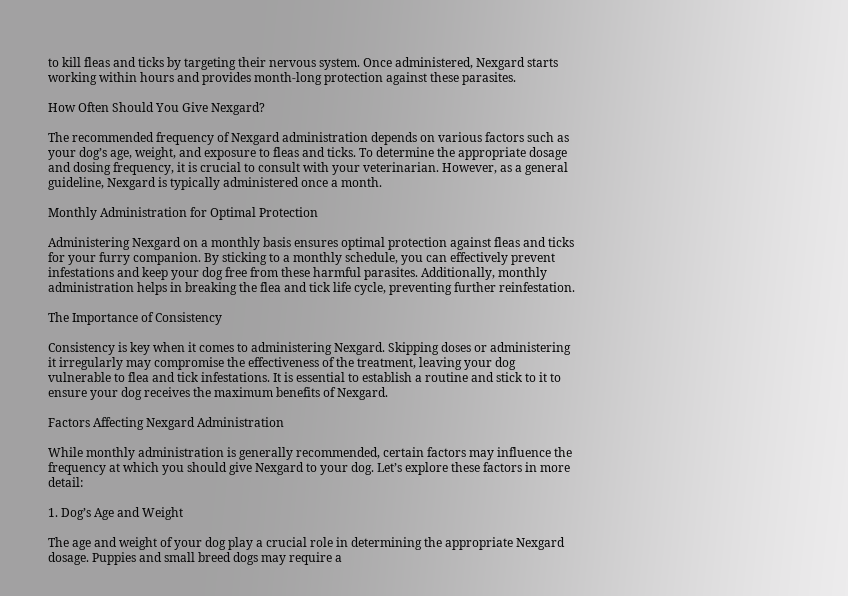to kill fleas and ticks by targeting their nervous system. Once administered, Nexgard starts working within hours and provides month-long protection against these parasites.

How Often Should You Give Nexgard?

The recommended frequency of Nexgard administration depends on various factors such as your dog’s age, weight, and exposure to fleas and ticks. To determine the appropriate dosage and dosing frequency, it is crucial to consult with your veterinarian. However, as a general guideline, Nexgard is typically administered once a month.

Monthly Administration for Optimal Protection

Administering Nexgard on a monthly basis ensures optimal protection against fleas and ticks for your furry companion. By sticking to a monthly schedule, you can effectively prevent infestations and keep your dog free from these harmful parasites. Additionally, monthly administration helps in breaking the flea and tick life cycle, preventing further reinfestation.

The Importance of Consistency

Consistency is key when it comes to administering Nexgard. Skipping doses or administering it irregularly may compromise the effectiveness of the treatment, leaving your dog vulnerable to flea and tick infestations. It is essential to establish a routine and stick to it to ensure your dog receives the maximum benefits of Nexgard.

Factors Affecting Nexgard Administration

While monthly administration is generally recommended, certain factors may influence the frequency at which you should give Nexgard to your dog. Let’s explore these factors in more detail:

1. Dog’s Age and Weight

The age and weight of your dog play a crucial role in determining the appropriate Nexgard dosage. Puppies and small breed dogs may require a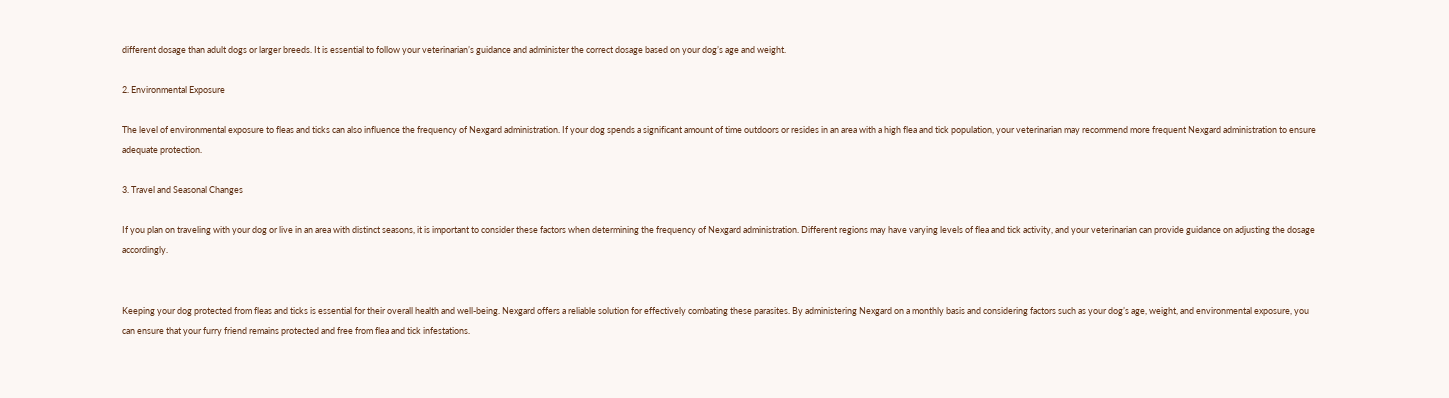different dosage than adult dogs or larger breeds. It is essential to follow your veterinarian’s guidance and administer the correct dosage based on your dog’s age and weight.

2. Environmental Exposure

The level of environmental exposure to fleas and ticks can also influence the frequency of Nexgard administration. If your dog spends a significant amount of time outdoors or resides in an area with a high flea and tick population, your veterinarian may recommend more frequent Nexgard administration to ensure adequate protection.

3. Travel and Seasonal Changes

If you plan on traveling with your dog or live in an area with distinct seasons, it is important to consider these factors when determining the frequency of Nexgard administration. Different regions may have varying levels of flea and tick activity, and your veterinarian can provide guidance on adjusting the dosage accordingly.


Keeping your dog protected from fleas and ticks is essential for their overall health and well-being. Nexgard offers a reliable solution for effectively combating these parasites. By administering Nexgard on a monthly basis and considering factors such as your dog’s age, weight, and environmental exposure, you can ensure that your furry friend remains protected and free from flea and tick infestations.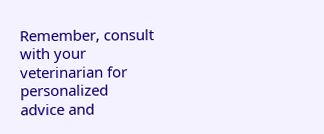Remember, consult with your veterinarian for personalized advice and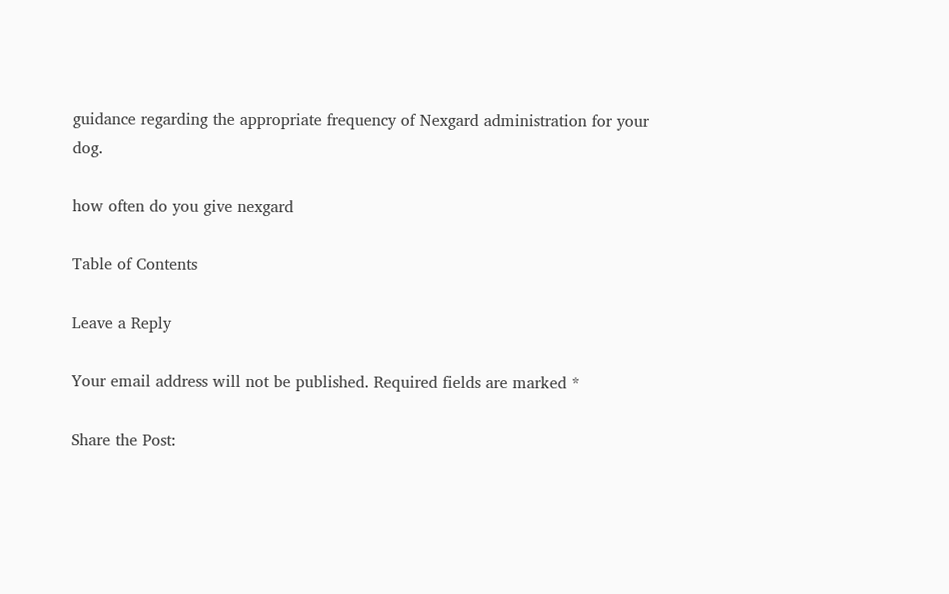guidance regarding the appropriate frequency of Nexgard administration for your dog.

how often do you give nexgard

Table of Contents

Leave a Reply

Your email address will not be published. Required fields are marked *

Share the Post: